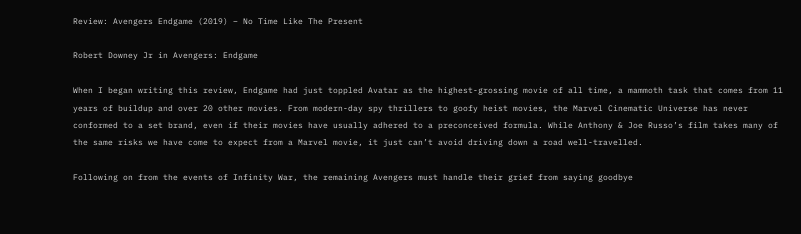Review: Avengers Endgame (2019) – No Time Like The Present

Robert Downey Jr in Avengers: Endgame

When I began writing this review, Endgame had just toppled Avatar as the highest-grossing movie of all time, a mammoth task that comes from 11 years of buildup and over 20 other movies. From modern-day spy thrillers to goofy heist movies, the Marvel Cinematic Universe has never conformed to a set brand, even if their movies have usually adhered to a preconceived formula. While Anthony & Joe Russo’s film takes many of the same risks we have come to expect from a Marvel movie, it just can’t avoid driving down a road well-travelled.

Following on from the events of Infinity War, the remaining Avengers must handle their grief from saying goodbye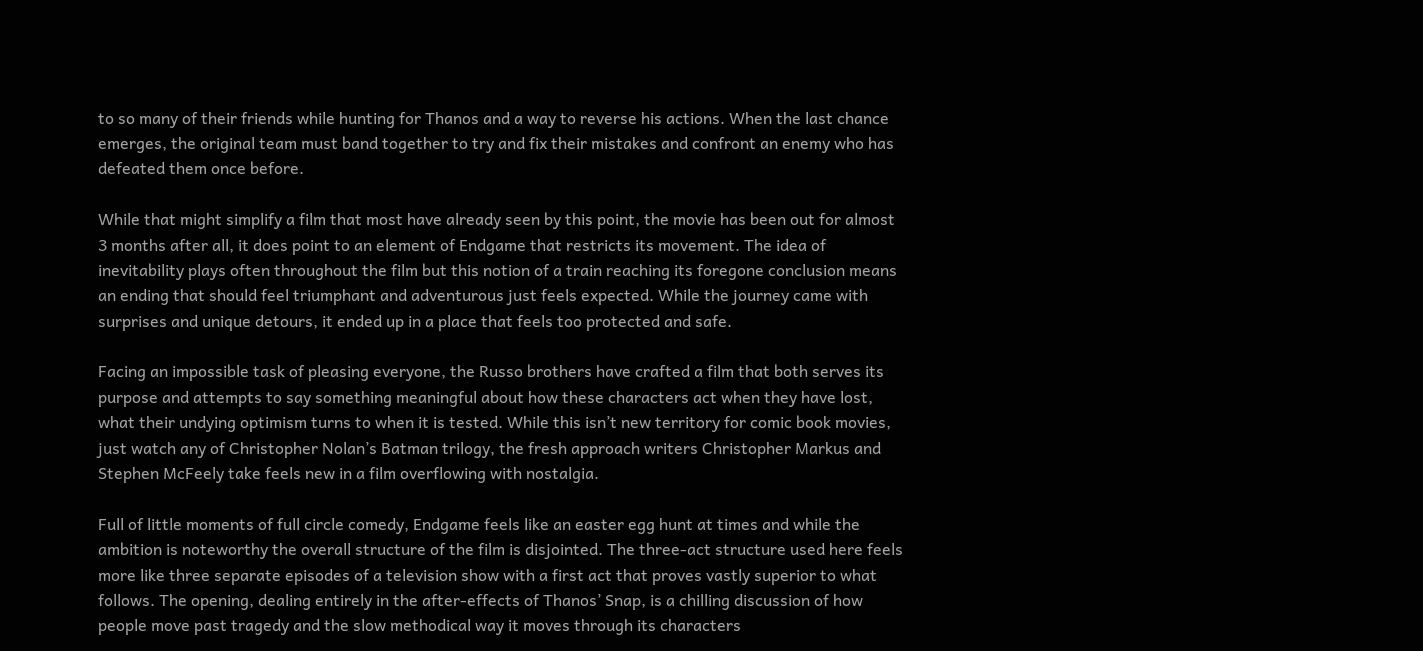to so many of their friends while hunting for Thanos and a way to reverse his actions. When the last chance emerges, the original team must band together to try and fix their mistakes and confront an enemy who has defeated them once before.

While that might simplify a film that most have already seen by this point, the movie has been out for almost 3 months after all, it does point to an element of Endgame that restricts its movement. The idea of inevitability plays often throughout the film but this notion of a train reaching its foregone conclusion means an ending that should feel triumphant and adventurous just feels expected. While the journey came with surprises and unique detours, it ended up in a place that feels too protected and safe.

Facing an impossible task of pleasing everyone, the Russo brothers have crafted a film that both serves its purpose and attempts to say something meaningful about how these characters act when they have lost, what their undying optimism turns to when it is tested. While this isn’t new territory for comic book movies, just watch any of Christopher Nolan’s Batman trilogy, the fresh approach writers Christopher Markus and Stephen McFeely take feels new in a film overflowing with nostalgia.

Full of little moments of full circle comedy, Endgame feels like an easter egg hunt at times and while the ambition is noteworthy the overall structure of the film is disjointed. The three-act structure used here feels more like three separate episodes of a television show with a first act that proves vastly superior to what follows. The opening, dealing entirely in the after-effects of Thanos’ Snap, is a chilling discussion of how people move past tragedy and the slow methodical way it moves through its characters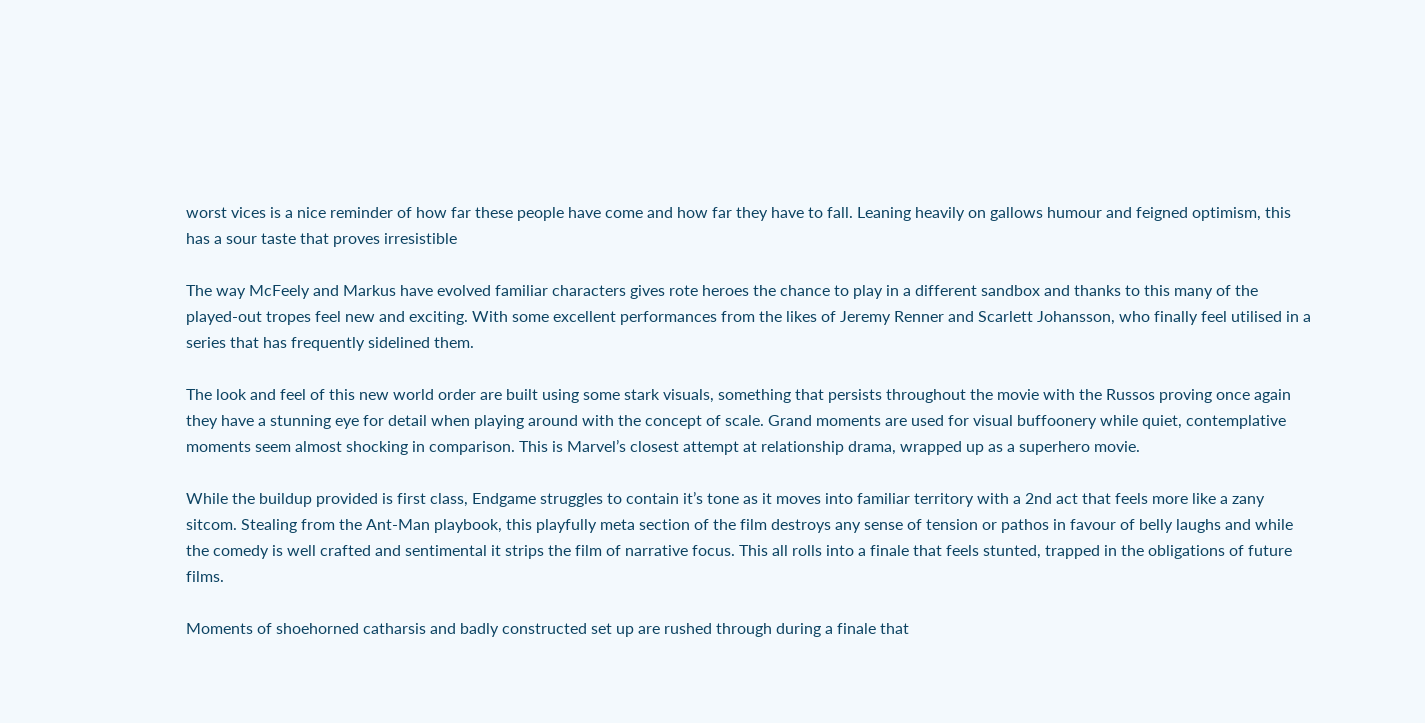worst vices is a nice reminder of how far these people have come and how far they have to fall. Leaning heavily on gallows humour and feigned optimism, this has a sour taste that proves irresistible

The way McFeely and Markus have evolved familiar characters gives rote heroes the chance to play in a different sandbox and thanks to this many of the played-out tropes feel new and exciting. With some excellent performances from the likes of Jeremy Renner and Scarlett Johansson, who finally feel utilised in a series that has frequently sidelined them.

The look and feel of this new world order are built using some stark visuals, something that persists throughout the movie with the Russos proving once again they have a stunning eye for detail when playing around with the concept of scale. Grand moments are used for visual buffoonery while quiet, contemplative moments seem almost shocking in comparison. This is Marvel’s closest attempt at relationship drama, wrapped up as a superhero movie.

While the buildup provided is first class, Endgame struggles to contain it’s tone as it moves into familiar territory with a 2nd act that feels more like a zany sitcom. Stealing from the Ant-Man playbook, this playfully meta section of the film destroys any sense of tension or pathos in favour of belly laughs and while the comedy is well crafted and sentimental it strips the film of narrative focus. This all rolls into a finale that feels stunted, trapped in the obligations of future films.

Moments of shoehorned catharsis and badly constructed set up are rushed through during a finale that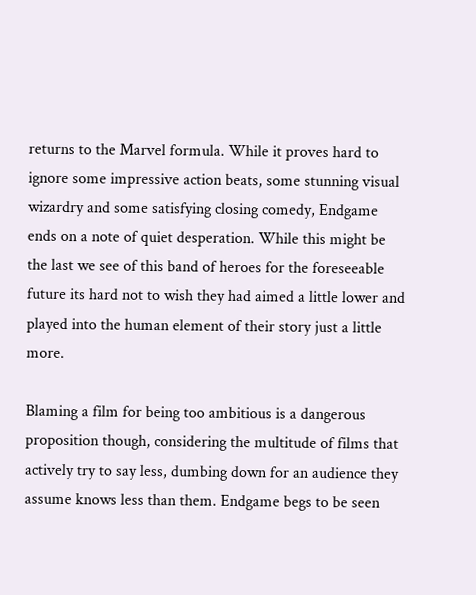returns to the Marvel formula. While it proves hard to ignore some impressive action beats, some stunning visual wizardry and some satisfying closing comedy, Endgame ends on a note of quiet desperation. While this might be the last we see of this band of heroes for the foreseeable future its hard not to wish they had aimed a little lower and played into the human element of their story just a little more.

Blaming a film for being too ambitious is a dangerous proposition though, considering the multitude of films that actively try to say less, dumbing down for an audience they assume knows less than them. Endgame begs to be seen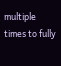multiple times to fully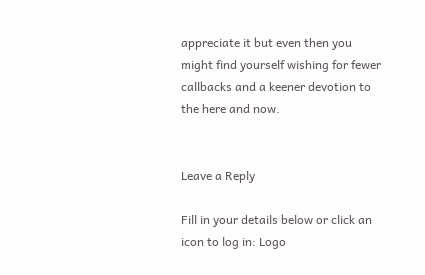appreciate it but even then you might find yourself wishing for fewer callbacks and a keener devotion to the here and now.


Leave a Reply

Fill in your details below or click an icon to log in: Logo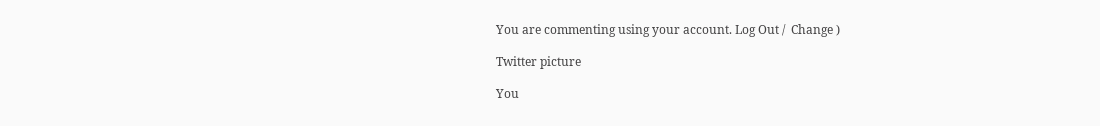You are commenting using your account. Log Out /  Change )

Twitter picture

You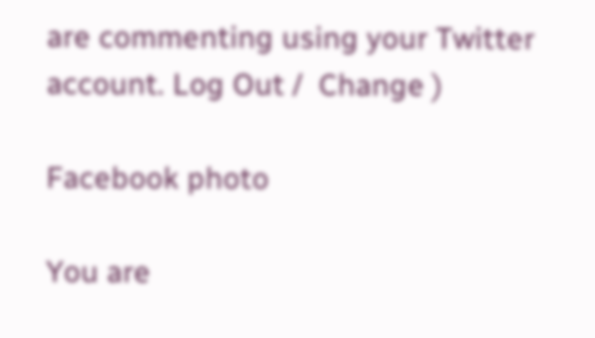are commenting using your Twitter account. Log Out /  Change )

Facebook photo

You are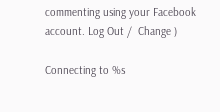commenting using your Facebook account. Log Out /  Change )

Connecting to %s